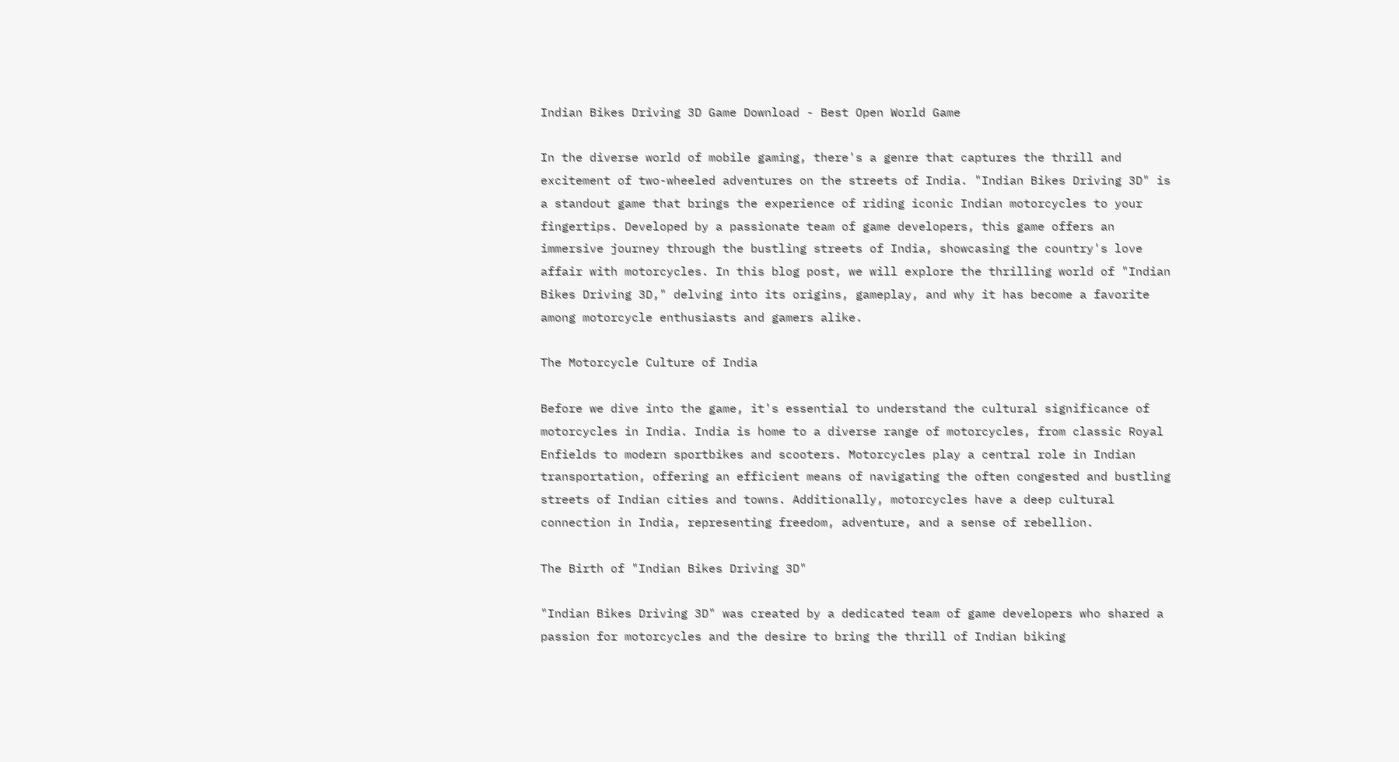Indian Bikes Driving 3D Game Download - Best Open World Game

In the diverse world of mobile gaming, there's a genre that captures the thrill and excitement of two-wheeled adventures on the streets of India. "Indian Bikes Driving 3D" is a standout game that brings the experience of riding iconic Indian motorcycles to your fingertips. Developed by a passionate team of game developers, this game offers an immersive journey through the bustling streets of India, showcasing the country's love affair with motorcycles. In this blog post, we will explore the thrilling world of "Indian Bikes Driving 3D," delving into its origins, gameplay, and why it has become a favorite among motorcycle enthusiasts and gamers alike.

The Motorcycle Culture of India

Before we dive into the game, it's essential to understand the cultural significance of motorcycles in India. India is home to a diverse range of motorcycles, from classic Royal Enfields to modern sportbikes and scooters. Motorcycles play a central role in Indian transportation, offering an efficient means of navigating the often congested and bustling streets of Indian cities and towns. Additionally, motorcycles have a deep cultural connection in India, representing freedom, adventure, and a sense of rebellion.

The Birth of "Indian Bikes Driving 3D"

"Indian Bikes Driving 3D" was created by a dedicated team of game developers who shared a passion for motorcycles and the desire to bring the thrill of Indian biking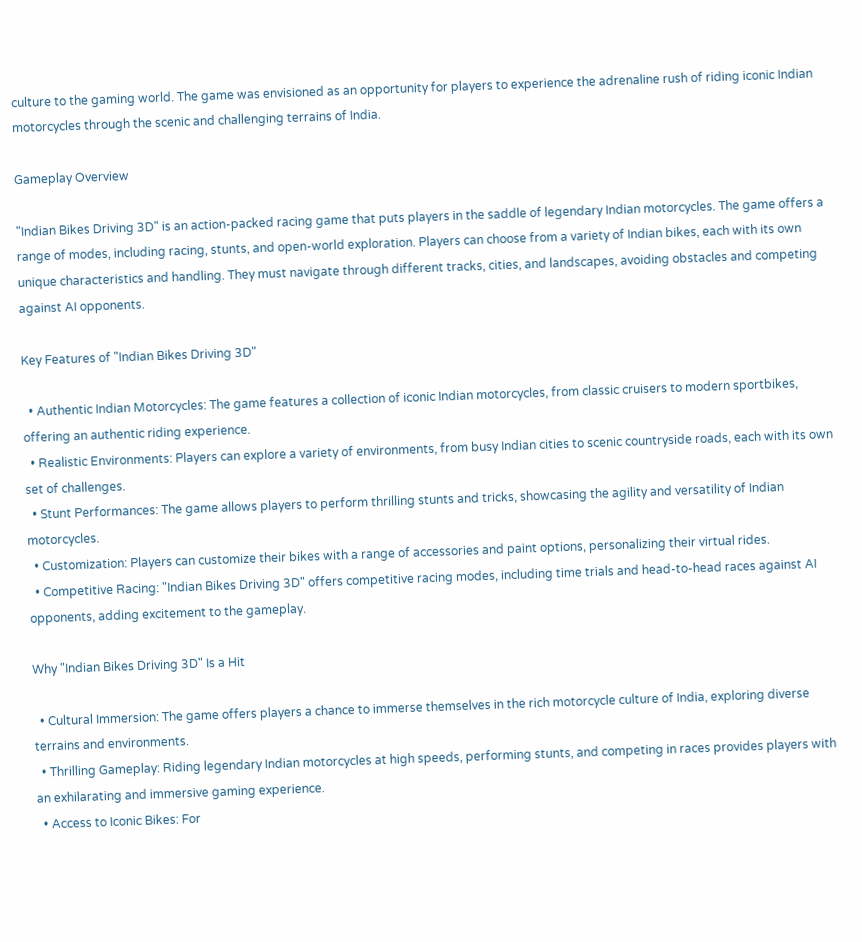culture to the gaming world. The game was envisioned as an opportunity for players to experience the adrenaline rush of riding iconic Indian motorcycles through the scenic and challenging terrains of India.

Gameplay Overview

"Indian Bikes Driving 3D" is an action-packed racing game that puts players in the saddle of legendary Indian motorcycles. The game offers a range of modes, including racing, stunts, and open-world exploration. Players can choose from a variety of Indian bikes, each with its own unique characteristics and handling. They must navigate through different tracks, cities, and landscapes, avoiding obstacles and competing against AI opponents.

Key Features of "Indian Bikes Driving 3D"

  • Authentic Indian Motorcycles: The game features a collection of iconic Indian motorcycles, from classic cruisers to modern sportbikes, offering an authentic riding experience.
  • Realistic Environments: Players can explore a variety of environments, from busy Indian cities to scenic countryside roads, each with its own set of challenges.
  • Stunt Performances: The game allows players to perform thrilling stunts and tricks, showcasing the agility and versatility of Indian motorcycles.
  • Customization: Players can customize their bikes with a range of accessories and paint options, personalizing their virtual rides.
  • Competitive Racing: "Indian Bikes Driving 3D" offers competitive racing modes, including time trials and head-to-head races against AI opponents, adding excitement to the gameplay.

Why "Indian Bikes Driving 3D" Is a Hit

  • Cultural Immersion: The game offers players a chance to immerse themselves in the rich motorcycle culture of India, exploring diverse terrains and environments.
  • Thrilling Gameplay: Riding legendary Indian motorcycles at high speeds, performing stunts, and competing in races provides players with an exhilarating and immersive gaming experience.
  • Access to Iconic Bikes: For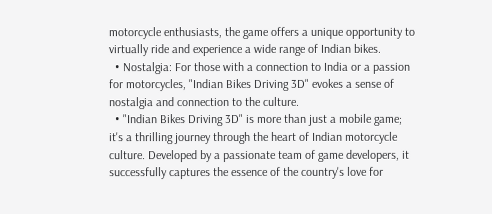motorcycle enthusiasts, the game offers a unique opportunity to virtually ride and experience a wide range of Indian bikes.
  • Nostalgia: For those with a connection to India or a passion for motorcycles, "Indian Bikes Driving 3D" evokes a sense of nostalgia and connection to the culture.
  • "Indian Bikes Driving 3D" is more than just a mobile game; it's a thrilling journey through the heart of Indian motorcycle culture. Developed by a passionate team of game developers, it successfully captures the essence of the country's love for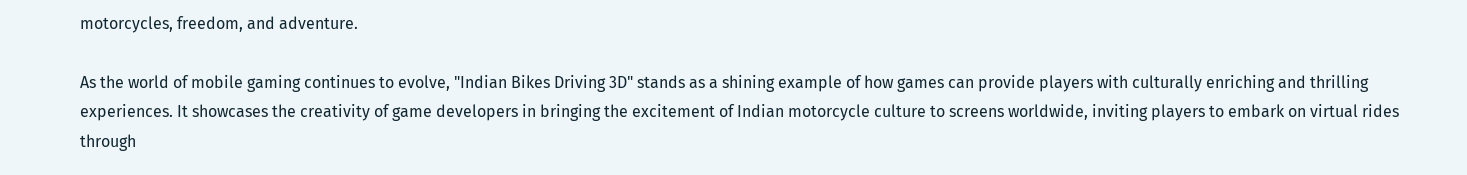motorcycles, freedom, and adventure.

As the world of mobile gaming continues to evolve, "Indian Bikes Driving 3D" stands as a shining example of how games can provide players with culturally enriching and thrilling experiences. It showcases the creativity of game developers in bringing the excitement of Indian motorcycle culture to screens worldwide, inviting players to embark on virtual rides through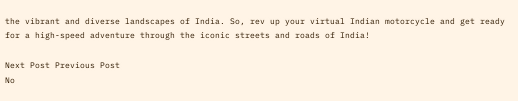the vibrant and diverse landscapes of India. So, rev up your virtual Indian motorcycle and get ready for a high-speed adventure through the iconic streets and roads of India!

Next Post Previous Post
No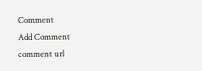Comment
Add Comment
comment url